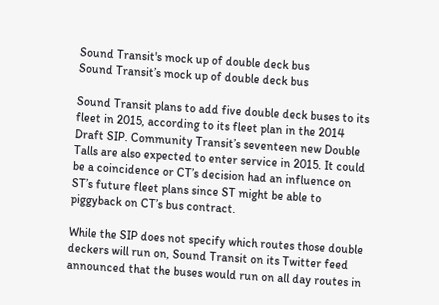Sound Transit's mock up of double deck bus
Sound Transit’s mock up of double deck bus

Sound Transit plans to add five double deck buses to its fleet in 2015, according to its fleet plan in the 2014 Draft SIP. Community Transit’s seventeen new Double Talls are also expected to enter service in 2015. It could be a coincidence or CT’s decision had an influence on ST’s future fleet plans since ST might be able to piggyback on CT’s bus contract.

While the SIP does not specify which routes those double deckers will run on, Sound Transit on its Twitter feed announced that the buses would run on all day routes in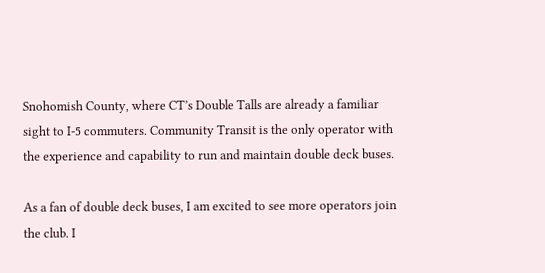Snohomish County, where CT’s Double Talls are already a familiar sight to I-5 commuters. Community Transit is the only operator with the experience and capability to run and maintain double deck buses.

As a fan of double deck buses, I am excited to see more operators join the club. I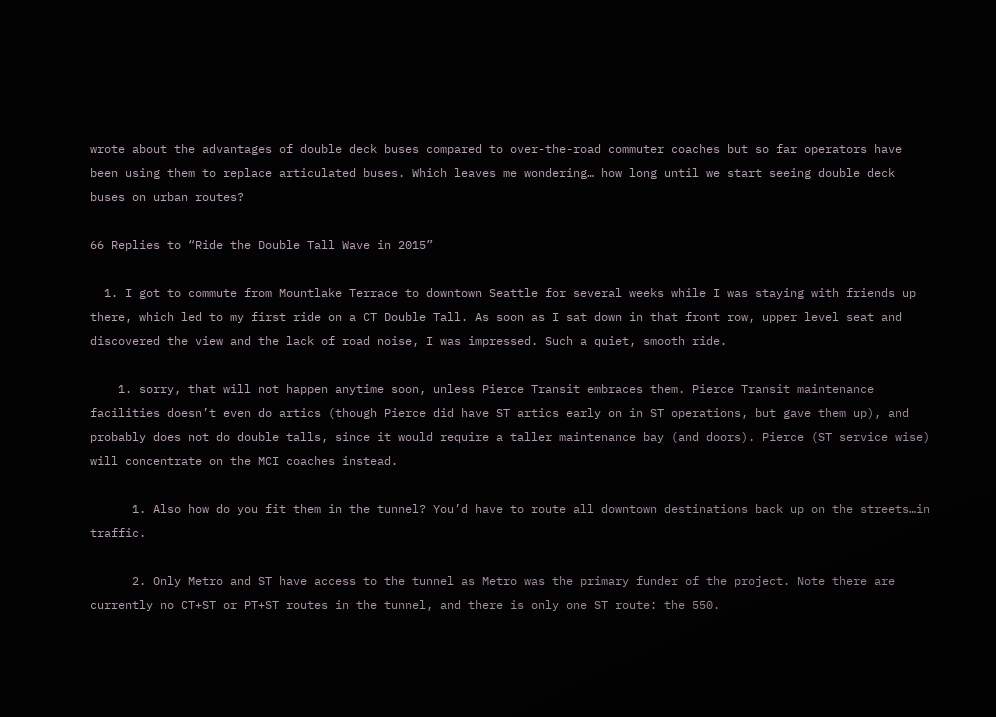wrote about the advantages of double deck buses compared to over-the-road commuter coaches but so far operators have been using them to replace articulated buses. Which leaves me wondering… how long until we start seeing double deck buses on urban routes?

66 Replies to “Ride the Double Tall Wave in 2015”

  1. I got to commute from Mountlake Terrace to downtown Seattle for several weeks while I was staying with friends up there, which led to my first ride on a CT Double Tall. As soon as I sat down in that front row, upper level seat and discovered the view and the lack of road noise, I was impressed. Such a quiet, smooth ride.

    1. sorry, that will not happen anytime soon, unless Pierce Transit embraces them. Pierce Transit maintenance facilities doesn’t even do artics (though Pierce did have ST artics early on in ST operations, but gave them up), and probably does not do double talls, since it would require a taller maintenance bay (and doors). Pierce (ST service wise) will concentrate on the MCI coaches instead.

      1. Also how do you fit them in the tunnel? You’d have to route all downtown destinations back up on the streets…in traffic.

      2. Only Metro and ST have access to the tunnel as Metro was the primary funder of the project. Note there are currently no CT+ST or PT+ST routes in the tunnel, and there is only one ST route: the 550.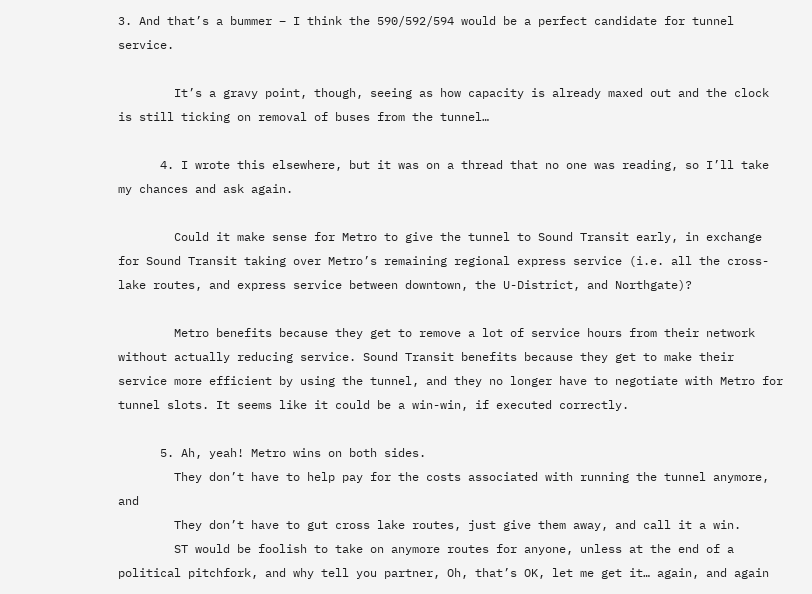3. And that’s a bummer – I think the 590/592/594 would be a perfect candidate for tunnel service.

        It’s a gravy point, though, seeing as how capacity is already maxed out and the clock is still ticking on removal of buses from the tunnel…

      4. I wrote this elsewhere, but it was on a thread that no one was reading, so I’ll take my chances and ask again.

        Could it make sense for Metro to give the tunnel to Sound Transit early, in exchange for Sound Transit taking over Metro’s remaining regional express service (i.e. all the cross-lake routes, and express service between downtown, the U-District, and Northgate)?

        Metro benefits because they get to remove a lot of service hours from their network without actually reducing service. Sound Transit benefits because they get to make their service more efficient by using the tunnel, and they no longer have to negotiate with Metro for tunnel slots. It seems like it could be a win-win, if executed correctly.

      5. Ah, yeah! Metro wins on both sides.
        They don’t have to help pay for the costs associated with running the tunnel anymore, and
        They don’t have to gut cross lake routes, just give them away, and call it a win.
        ST would be foolish to take on anymore routes for anyone, unless at the end of a political pitchfork, and why tell you partner, Oh, that’s OK, let me get it… again, and again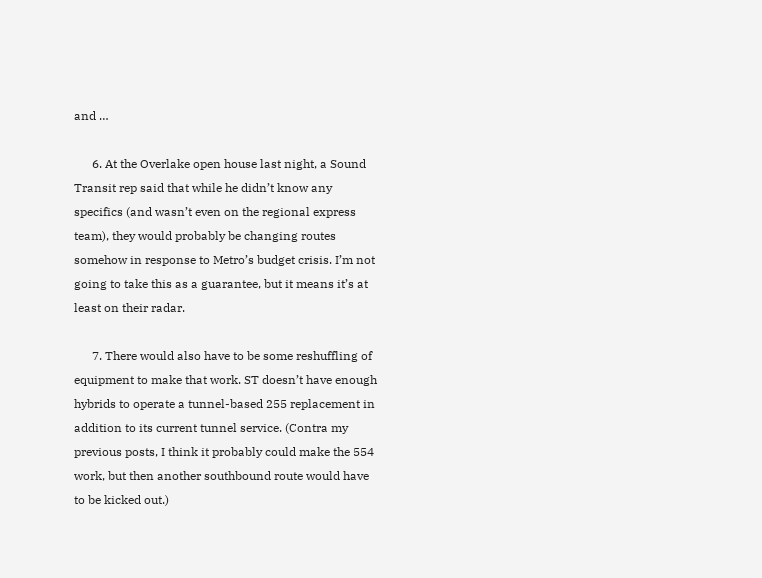and …

      6. At the Overlake open house last night, a Sound Transit rep said that while he didn’t know any specifics (and wasn’t even on the regional express team), they would probably be changing routes somehow in response to Metro’s budget crisis. I’m not going to take this as a guarantee, but it means it’s at least on their radar.

      7. There would also have to be some reshuffling of equipment to make that work. ST doesn’t have enough hybrids to operate a tunnel-based 255 replacement in addition to its current tunnel service. (Contra my previous posts, I think it probably could make the 554 work, but then another southbound route would have to be kicked out.)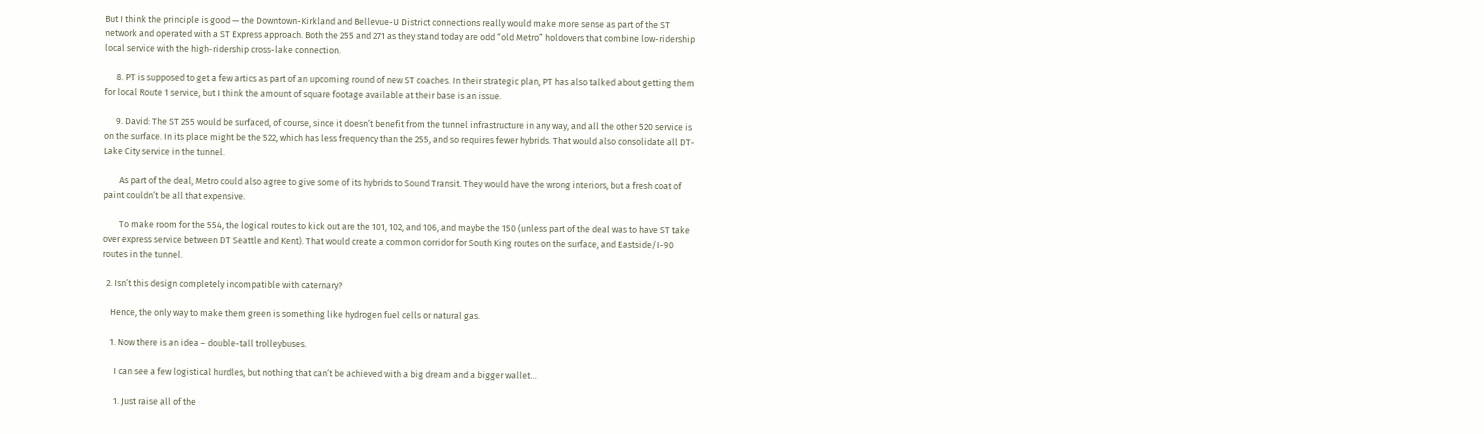But I think the principle is good — the Downtown-Kirkland and Bellevue-U District connections really would make more sense as part of the ST network and operated with a ST Express approach. Both the 255 and 271 as they stand today are odd “old Metro” holdovers that combine low-ridership local service with the high-ridership cross-lake connection.

      8. PT is supposed to get a few artics as part of an upcoming round of new ST coaches. In their strategic plan, PT has also talked about getting them for local Route 1 service, but I think the amount of square footage available at their base is an issue.

      9. David: The ST 255 would be surfaced, of course, since it doesn’t benefit from the tunnel infrastructure in any way, and all the other 520 service is on the surface. In its place might be the 522, which has less frequency than the 255, and so requires fewer hybrids. That would also consolidate all DT-Lake City service in the tunnel.

        As part of the deal, Metro could also agree to give some of its hybrids to Sound Transit. They would have the wrong interiors, but a fresh coat of paint couldn’t be all that expensive.

        To make room for the 554, the logical routes to kick out are the 101, 102, and 106, and maybe the 150 (unless part of the deal was to have ST take over express service between DT Seattle and Kent). That would create a common corridor for South King routes on the surface, and Eastside/I-90 routes in the tunnel.

  2. Isn’t this design completely incompatible with caternary?

    Hence, the only way to make them green is something like hydrogen fuel cells or natural gas.

    1. Now there is an idea – double-tall trolleybuses.

      I can see a few logistical hurdles, but nothing that can’t be achieved with a big dream and a bigger wallet…

      1. Just raise all of the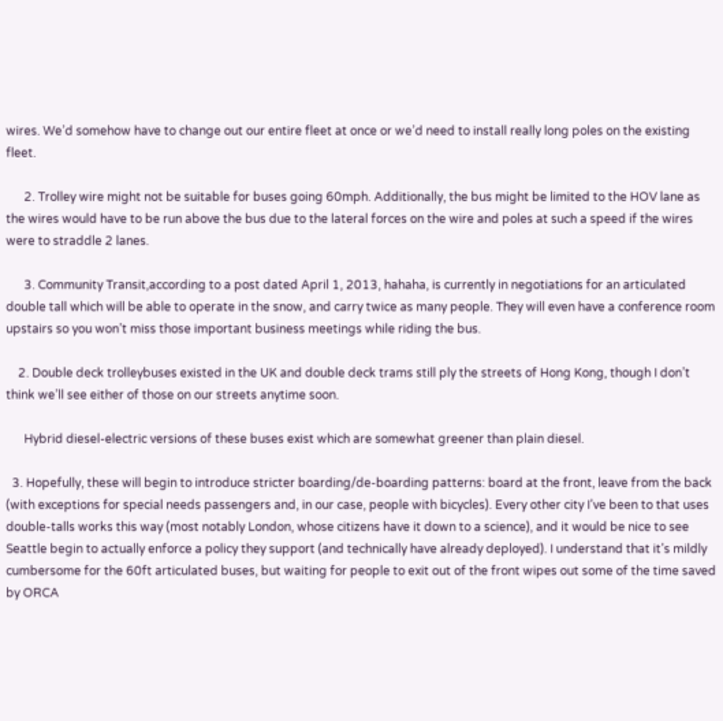wires. We’d somehow have to change out our entire fleet at once or we’d need to install really long poles on the existing fleet.

      2. Trolley wire might not be suitable for buses going 60mph. Additionally, the bus might be limited to the HOV lane as the wires would have to be run above the bus due to the lateral forces on the wire and poles at such a speed if the wires were to straddle 2 lanes.

      3. Community Transit,according to a post dated April 1, 2013, hahaha, is currently in negotiations for an articulated double tall which will be able to operate in the snow, and carry twice as many people. They will even have a conference room upstairs so you won’t miss those important business meetings while riding the bus.

    2. Double deck trolleybuses existed in the UK and double deck trams still ply the streets of Hong Kong, though I don’t think we’ll see either of those on our streets anytime soon.

      Hybrid diesel-electric versions of these buses exist which are somewhat greener than plain diesel.

  3. Hopefully, these will begin to introduce stricter boarding/de-boarding patterns: board at the front, leave from the back (with exceptions for special needs passengers and, in our case, people with bicycles). Every other city I’ve been to that uses double-talls works this way (most notably London, whose citizens have it down to a science), and it would be nice to see Seattle begin to actually enforce a policy they support (and technically have already deployed). I understand that it’s mildly cumbersome for the 60ft articulated buses, but waiting for people to exit out of the front wipes out some of the time saved by ORCA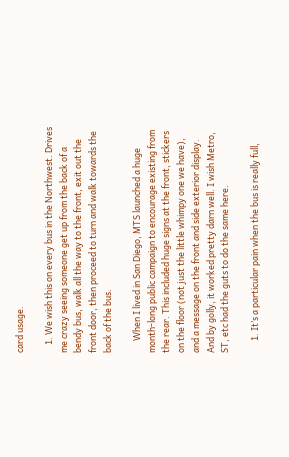card usage.

    1. We wish this on every bus in the Northwest. Drives me crazy seeing someone get up from the back of a bendy bus, walk all the way to the front, exit out the front door, then proceed to turn and walk towards the back of the bus.

      When I lived in San Diego, MTS launched a huge month-long public campaign to encourage existing from the rear. This included huge signs at the front, stickers on the floor (not just the little whimpy one we have), and a message on the front and side exterior display. And by golly, it worked pretty darn well. I wish Metro, ST, etc had the guts to do the same here.

      1. It’s a particular pain when the bus is really full,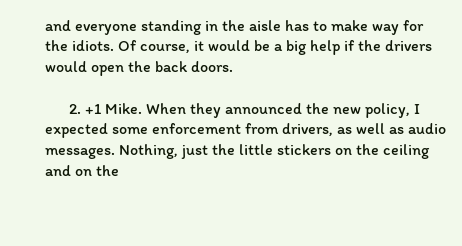and everyone standing in the aisle has to make way for the idiots. Of course, it would be a big help if the drivers would open the back doors.

      2. +1 Mike. When they announced the new policy, I expected some enforcement from drivers, as well as audio messages. Nothing, just the little stickers on the ceiling and on the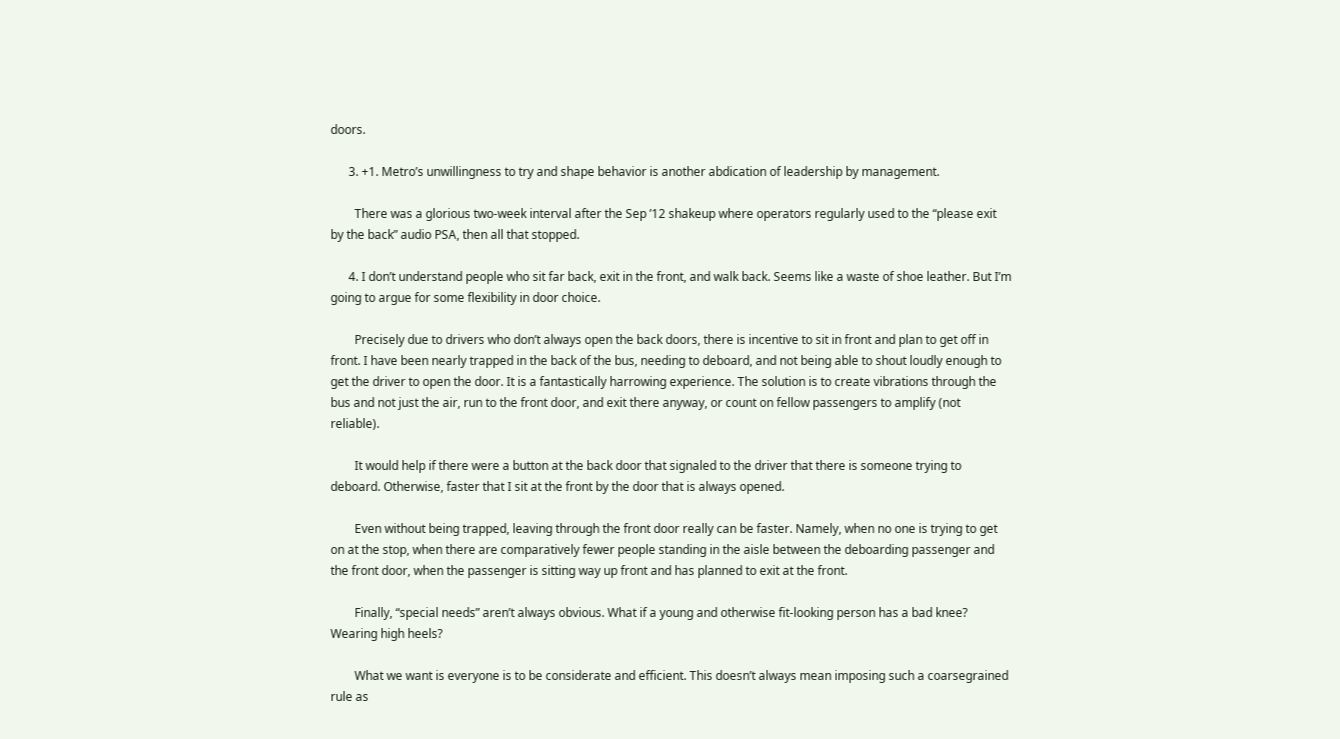doors.

      3. +1. Metro’s unwillingness to try and shape behavior is another abdication of leadership by management.

        There was a glorious two-week interval after the Sep ’12 shakeup where operators regularly used to the “please exit by the back” audio PSA, then all that stopped.

      4. I don’t understand people who sit far back, exit in the front, and walk back. Seems like a waste of shoe leather. But I’m going to argue for some flexibility in door choice.

        Precisely due to drivers who don’t always open the back doors, there is incentive to sit in front and plan to get off in front. I have been nearly trapped in the back of the bus, needing to deboard, and not being able to shout loudly enough to get the driver to open the door. It is a fantastically harrowing experience. The solution is to create vibrations through the bus and not just the air, run to the front door, and exit there anyway, or count on fellow passengers to amplify (not reliable).

        It would help if there were a button at the back door that signaled to the driver that there is someone trying to deboard. Otherwise, faster that I sit at the front by the door that is always opened.

        Even without being trapped, leaving through the front door really can be faster. Namely, when no one is trying to get on at the stop, when there are comparatively fewer people standing in the aisle between the deboarding passenger and the front door, when the passenger is sitting way up front and has planned to exit at the front.

        Finally, “special needs” aren’t always obvious. What if a young and otherwise fit-looking person has a bad knee? Wearing high heels?

        What we want is everyone is to be considerate and efficient. This doesn’t always mean imposing such a coarsegrained rule as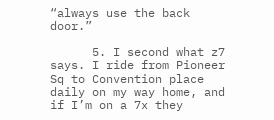“always use the back door.”

      5. I second what z7 says. I ride from Pioneer Sq to Convention place daily on my way home, and if I’m on a 7x they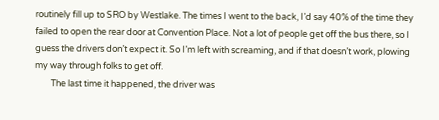routinely fill up to SRO by Westlake. The times I went to the back, I’d say 40% of the time they failed to open the rear door at Convention Place. Not a lot of people get off the bus there, so I guess the drivers don’t expect it. So I’m left with screaming, and if that doesn’t work, plowing my way through folks to get off.
        The last time it happened, the driver was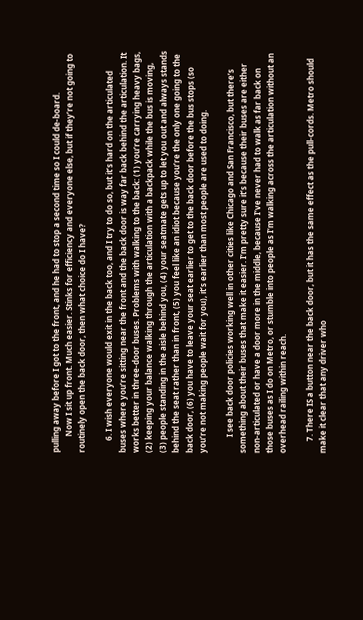pulling away before I got to the front, and he had to stop a second time so I could de-board.
        Now I sit up front. Much easier. Stinks for efficiency and everyone else, but if they’re not going to routinely open the back door, then what choice do I have?

      6. I wish everyone would exit in the back too, and I try to do so, but it’s hard on the articulated buses where you’re sitting near the front and the back door is way far back behind the articulation. It works better in three-door buses. Problems with walking to the back: (1) you’re carrying heavy bags, (2) keeping your balance walking through the articulation with a backpack while the bus is moving, (3) people standing in the aisle behind you, (4) your seatmate gets up to let you out and always stands behind the seat rather than in front, (5) you feel like an idiot because you’re the only one going to the back door, (6) you have to leave your seat earlier to get to the back door before the bus stops (so you’re not making people wait for you), it’s earlier than most people are used to doing.

        I see back door policies working well in other cities like Chicago and San Francisco, but there’s something about their buses that make it easier. I’m pretty sure it’s because their buses are either non-articulated or have a door more in the middle, because I’ve never had to walk as far back on those buses as I do on Metro, or stumble into people as I’m walking across the articulation without an overhead railing within reach.

      7. There IS a button near the back door, but it has the same effect as the pull-cords. Metro should make it clear that any driver who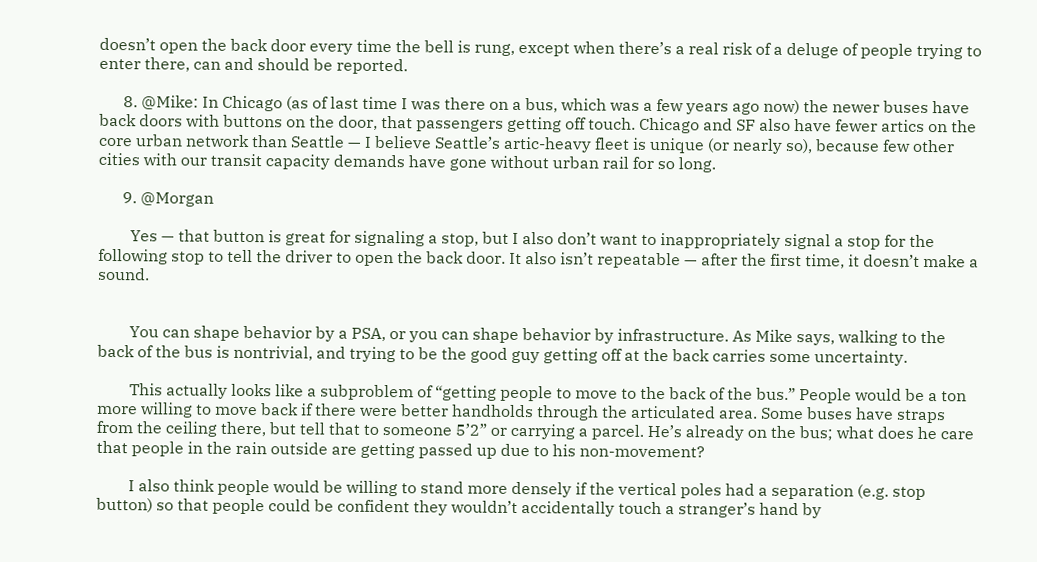doesn’t open the back door every time the bell is rung, except when there’s a real risk of a deluge of people trying to enter there, can and should be reported.

      8. @Mike: In Chicago (as of last time I was there on a bus, which was a few years ago now) the newer buses have back doors with buttons on the door, that passengers getting off touch. Chicago and SF also have fewer artics on the core urban network than Seattle — I believe Seattle’s artic-heavy fleet is unique (or nearly so), because few other cities with our transit capacity demands have gone without urban rail for so long.

      9. @Morgan

        Yes — that button is great for signaling a stop, but I also don’t want to inappropriately signal a stop for the following stop to tell the driver to open the back door. It also isn’t repeatable — after the first time, it doesn’t make a sound.


        You can shape behavior by a PSA, or you can shape behavior by infrastructure. As Mike says, walking to the back of the bus is nontrivial, and trying to be the good guy getting off at the back carries some uncertainty.

        This actually looks like a subproblem of “getting people to move to the back of the bus.” People would be a ton more willing to move back if there were better handholds through the articulated area. Some buses have straps from the ceiling there, but tell that to someone 5’2” or carrying a parcel. He’s already on the bus; what does he care that people in the rain outside are getting passed up due to his non-movement?

        I also think people would be willing to stand more densely if the vertical poles had a separation (e.g. stop button) so that people could be confident they wouldn’t accidentally touch a stranger’s hand by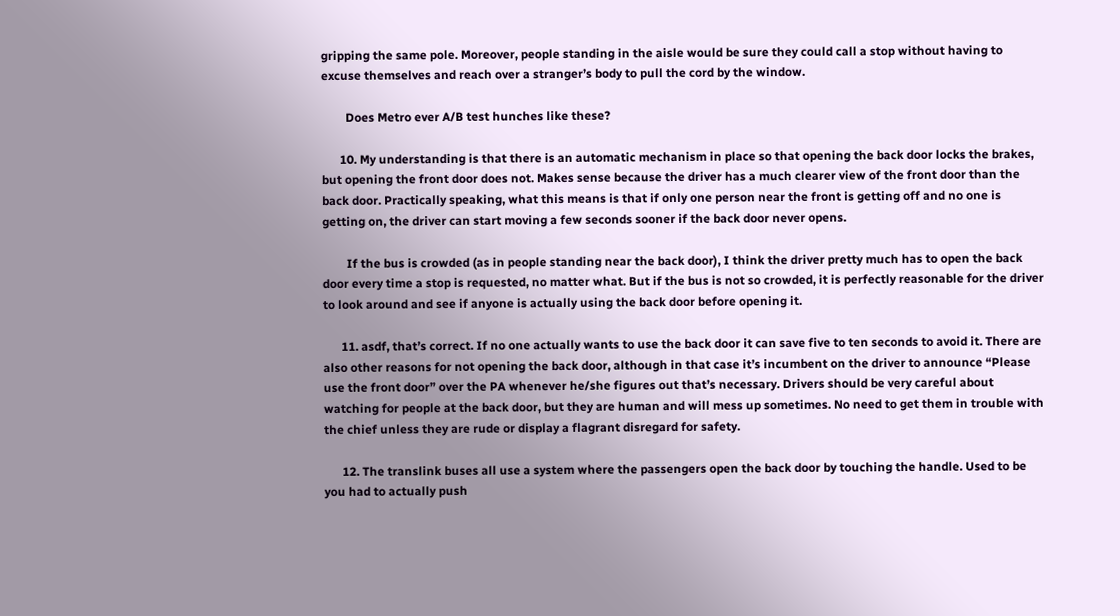gripping the same pole. Moreover, people standing in the aisle would be sure they could call a stop without having to excuse themselves and reach over a stranger’s body to pull the cord by the window.

        Does Metro ever A/B test hunches like these?

      10. My understanding is that there is an automatic mechanism in place so that opening the back door locks the brakes, but opening the front door does not. Makes sense because the driver has a much clearer view of the front door than the back door. Practically speaking, what this means is that if only one person near the front is getting off and no one is getting on, the driver can start moving a few seconds sooner if the back door never opens.

        If the bus is crowded (as in people standing near the back door), I think the driver pretty much has to open the back door every time a stop is requested, no matter what. But if the bus is not so crowded, it is perfectly reasonable for the driver to look around and see if anyone is actually using the back door before opening it.

      11. asdf, that’s correct. If no one actually wants to use the back door it can save five to ten seconds to avoid it. There are also other reasons for not opening the back door, although in that case it’s incumbent on the driver to announce “Please use the front door” over the PA whenever he/she figures out that’s necessary. Drivers should be very careful about watching for people at the back door, but they are human and will mess up sometimes. No need to get them in trouble with the chief unless they are rude or display a flagrant disregard for safety.

      12. The translink buses all use a system where the passengers open the back door by touching the handle. Used to be you had to actually push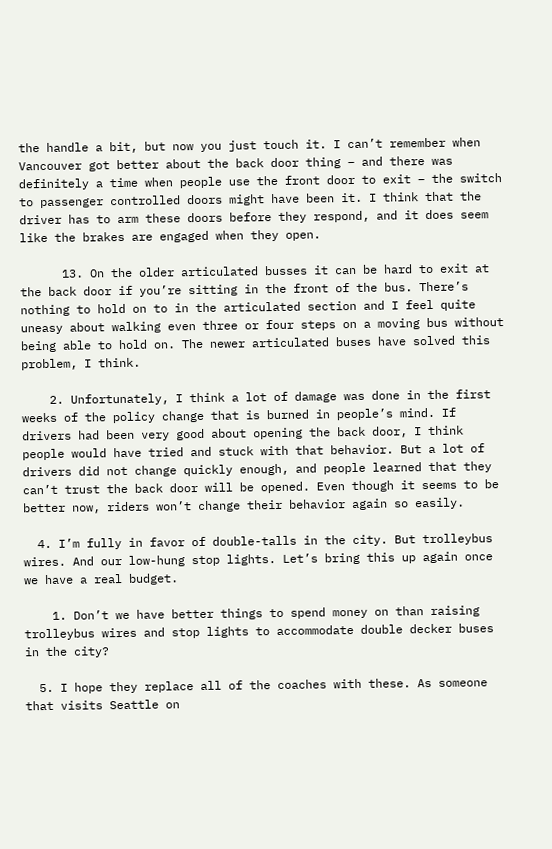the handle a bit, but now you just touch it. I can’t remember when Vancouver got better about the back door thing – and there was definitely a time when people use the front door to exit – the switch to passenger controlled doors might have been it. I think that the driver has to arm these doors before they respond, and it does seem like the brakes are engaged when they open.

      13. On the older articulated busses it can be hard to exit at the back door if you’re sitting in the front of the bus. There’s nothing to hold on to in the articulated section and I feel quite uneasy about walking even three or four steps on a moving bus without being able to hold on. The newer articulated buses have solved this problem, I think.

    2. Unfortunately, I think a lot of damage was done in the first weeks of the policy change that is burned in people’s mind. If drivers had been very good about opening the back door, I think people would have tried and stuck with that behavior. But a lot of drivers did not change quickly enough, and people learned that they can’t trust the back door will be opened. Even though it seems to be better now, riders won’t change their behavior again so easily.

  4. I’m fully in favor of double-talls in the city. But trolleybus wires. And our low-hung stop lights. Let’s bring this up again once we have a real budget.

    1. Don’t we have better things to spend money on than raising trolleybus wires and stop lights to accommodate double decker buses in the city?

  5. I hope they replace all of the coaches with these. As someone that visits Seattle on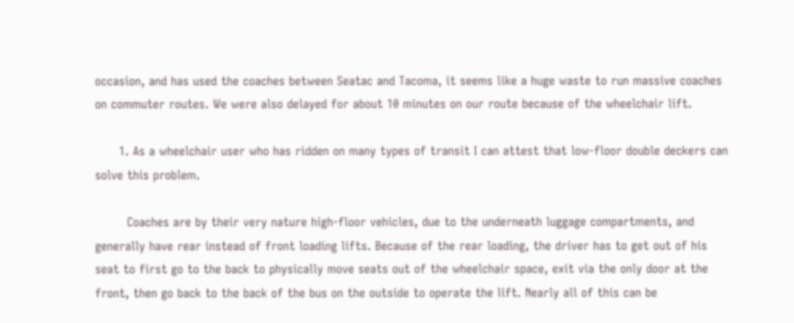occasion, and has used the coaches between Seatac and Tacoma, it seems like a huge waste to run massive coaches on commuter routes. We were also delayed for about 10 minutes on our route because of the wheelchair lift.

      1. As a wheelchair user who has ridden on many types of transit I can attest that low-floor double deckers can solve this problem.

        Coaches are by their very nature high-floor vehicles, due to the underneath luggage compartments, and generally have rear instead of front loading lifts. Because of the rear loading, the driver has to get out of his seat to first go to the back to physically move seats out of the wheelchair space, exit via the only door at the front, then go back to the back of the bus on the outside to operate the lift. Nearly all of this can be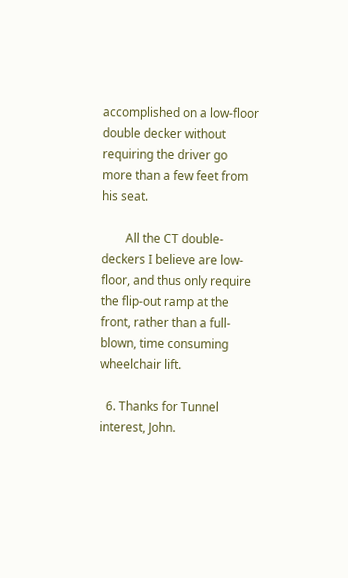accomplished on a low-floor double decker without requiring the driver go more than a few feet from his seat.

        All the CT double-deckers I believe are low-floor, and thus only require the flip-out ramp at the front, rather than a full-blown, time consuming wheelchair lift.

  6. Thanks for Tunnel interest, John.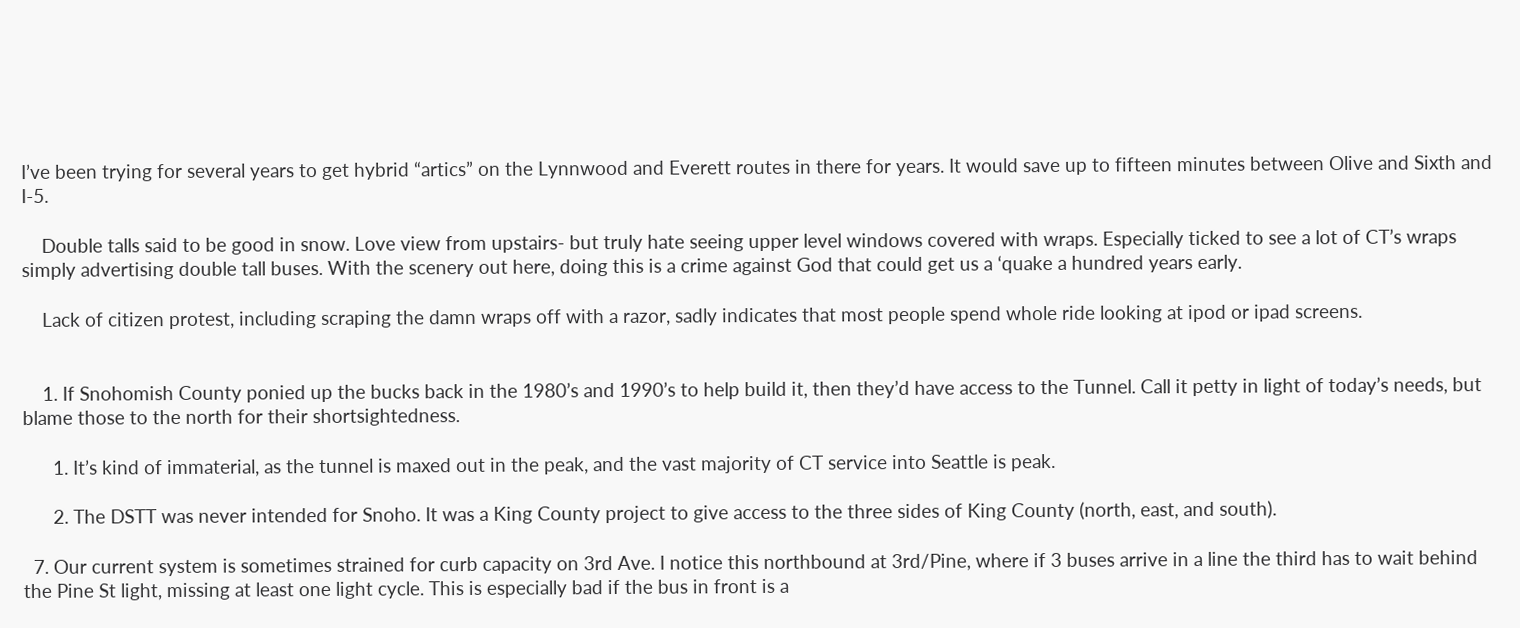I’ve been trying for several years to get hybrid “artics” on the Lynnwood and Everett routes in there for years. It would save up to fifteen minutes between Olive and Sixth and I-5.

    Double talls said to be good in snow. Love view from upstairs- but truly hate seeing upper level windows covered with wraps. Especially ticked to see a lot of CT’s wraps simply advertising double tall buses. With the scenery out here, doing this is a crime against God that could get us a ‘quake a hundred years early.

    Lack of citizen protest, including scraping the damn wraps off with a razor, sadly indicates that most people spend whole ride looking at ipod or ipad screens.


    1. If Snohomish County ponied up the bucks back in the 1980’s and 1990’s to help build it, then they’d have access to the Tunnel. Call it petty in light of today’s needs, but blame those to the north for their shortsightedness.

      1. It’s kind of immaterial, as the tunnel is maxed out in the peak, and the vast majority of CT service into Seattle is peak.

      2. The DSTT was never intended for Snoho. It was a King County project to give access to the three sides of King County (north, east, and south).

  7. Our current system is sometimes strained for curb capacity on 3rd Ave. I notice this northbound at 3rd/Pine, where if 3 buses arrive in a line the third has to wait behind the Pine St light, missing at least one light cycle. This is especially bad if the bus in front is a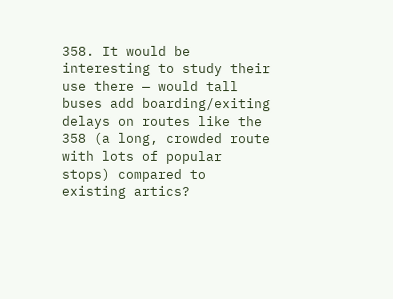358. It would be interesting to study their use there — would tall buses add boarding/exiting delays on routes like the 358 (a long, crowded route with lots of popular stops) compared to existing artics?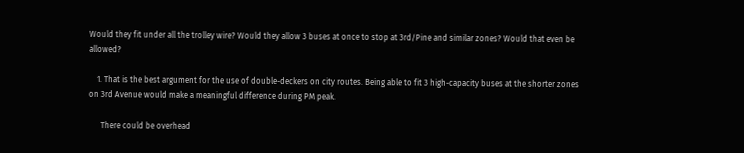Would they fit under all the trolley wire? Would they allow 3 buses at once to stop at 3rd/Pine and similar zones? Would that even be allowed?

    1. That is the best argument for the use of double-deckers on city routes. Being able to fit 3 high-capacity buses at the shorter zones on 3rd Avenue would make a meaningful difference during PM peak.

      There could be overhead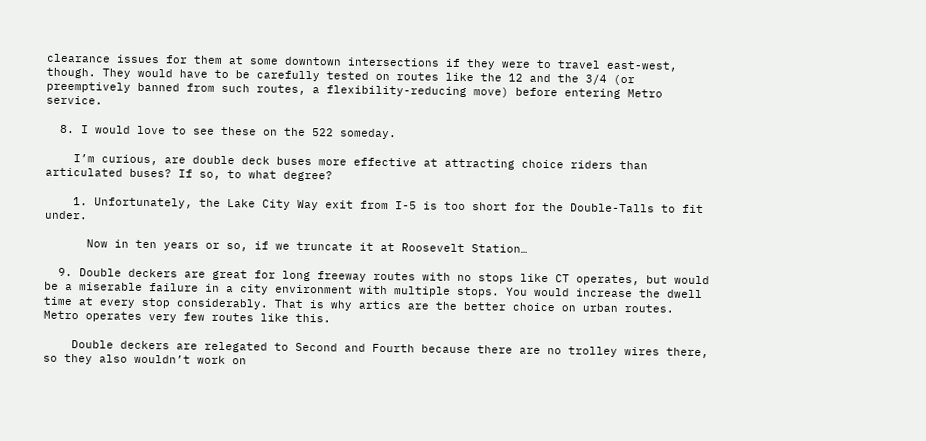clearance issues for them at some downtown intersections if they were to travel east-west, though. They would have to be carefully tested on routes like the 12 and the 3/4 (or preemptively banned from such routes, a flexibility-reducing move) before entering Metro service.

  8. I would love to see these on the 522 someday.

    I’m curious, are double deck buses more effective at attracting choice riders than articulated buses? If so, to what degree?

    1. Unfortunately, the Lake City Way exit from I-5 is too short for the Double-Talls to fit under.

      Now in ten years or so, if we truncate it at Roosevelt Station…

  9. Double deckers are great for long freeway routes with no stops like CT operates, but would be a miserable failure in a city environment with multiple stops. You would increase the dwell time at every stop considerably. That is why artics are the better choice on urban routes. Metro operates very few routes like this.

    Double deckers are relegated to Second and Fourth because there are no trolley wires there, so they also wouldn’t work on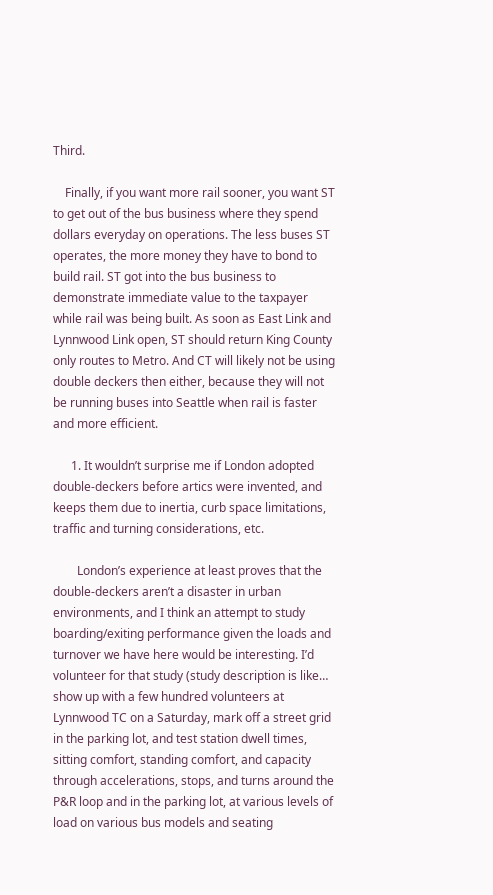Third.

    Finally, if you want more rail sooner, you want ST to get out of the bus business where they spend dollars everyday on operations. The less buses ST operates, the more money they have to bond to build rail. ST got into the bus business to demonstrate immediate value to the taxpayer while rail was being built. As soon as East Link and Lynnwood Link open, ST should return King County only routes to Metro. And CT will likely not be using double deckers then either, because they will not be running buses into Seattle when rail is faster and more efficient.

      1. It wouldn’t surprise me if London adopted double-deckers before artics were invented, and keeps them due to inertia, curb space limitations, traffic and turning considerations, etc.

        London’s experience at least proves that the double-deckers aren’t a disaster in urban environments, and I think an attempt to study boarding/exiting performance given the loads and turnover we have here would be interesting. I’d volunteer for that study (study description is like… show up with a few hundred volunteers at Lynnwood TC on a Saturday, mark off a street grid in the parking lot, and test station dwell times, sitting comfort, standing comfort, and capacity through accelerations, stops, and turns around the P&R loop and in the parking lot, at various levels of load on various bus models and seating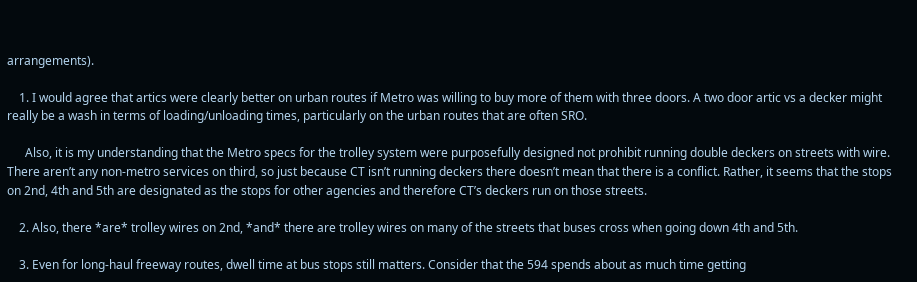arrangements).

    1. I would agree that artics were clearly better on urban routes if Metro was willing to buy more of them with three doors. A two door artic vs a decker might really be a wash in terms of loading/unloading times, particularly on the urban routes that are often SRO.

      Also, it is my understanding that the Metro specs for the trolley system were purposefully designed not prohibit running double deckers on streets with wire. There aren’t any non-metro services on third, so just because CT isn’t running deckers there doesn’t mean that there is a conflict. Rather, it seems that the stops on 2nd, 4th and 5th are designated as the stops for other agencies and therefore CT’s deckers run on those streets.

    2. Also, there *are* trolley wires on 2nd, *and* there are trolley wires on many of the streets that buses cross when going down 4th and 5th.

    3. Even for long-haul freeway routes, dwell time at bus stops still matters. Consider that the 594 spends about as much time getting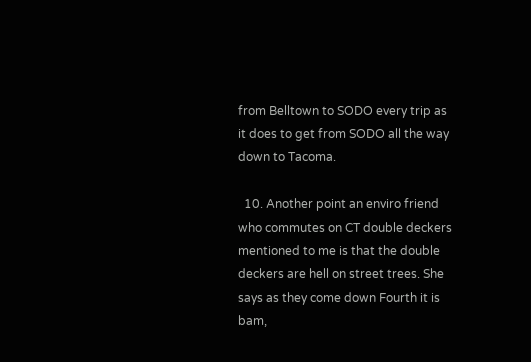from Belltown to SODO every trip as it does to get from SODO all the way down to Tacoma.

  10. Another point an enviro friend who commutes on CT double deckers mentioned to me is that the double deckers are hell on street trees. She says as they come down Fourth it is bam,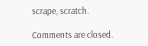scrape, scratch.

Comments are closed.